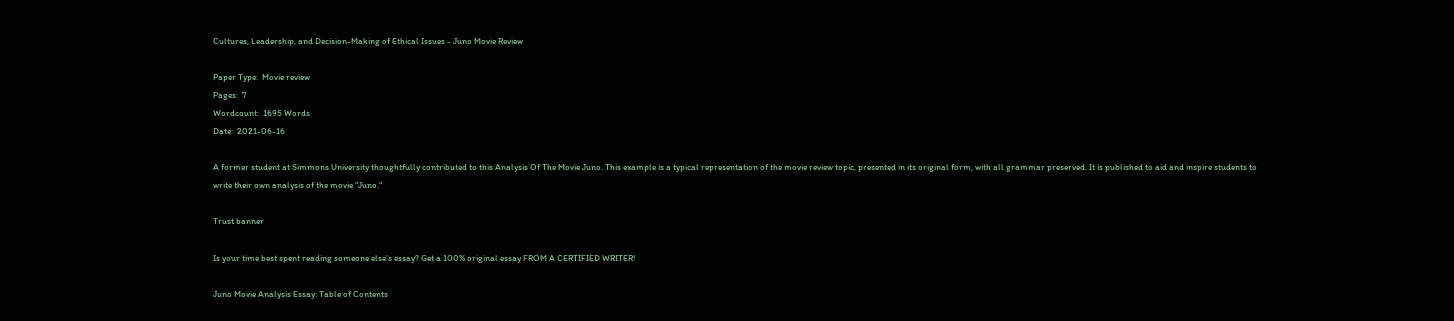Cultures, Leadership, and Decision-Making of Ethical Issues - Juno Movie Review

Paper Type:  Movie review
Pages:  7
Wordcount:  1695 Words
Date:  2021-06-16

A former student at Simmons University thoughtfully contributed to this Analysis Of The Movie Juno. This example is a typical representation of the movie review topic, presented in its original form, with all grammar preserved. It is published to aid and inspire students to write their own analysis of the movie "Juno."

Trust banner

Is your time best spent reading someone else’s essay? Get a 100% original essay FROM A CERTIFIED WRITER!

Juno Movie Analysis Essay: Table of Contents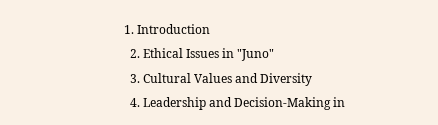1. Introduction
  2. Ethical Issues in "Juno"
  3. Cultural Values and Diversity
  4. Leadership and Decision-Making in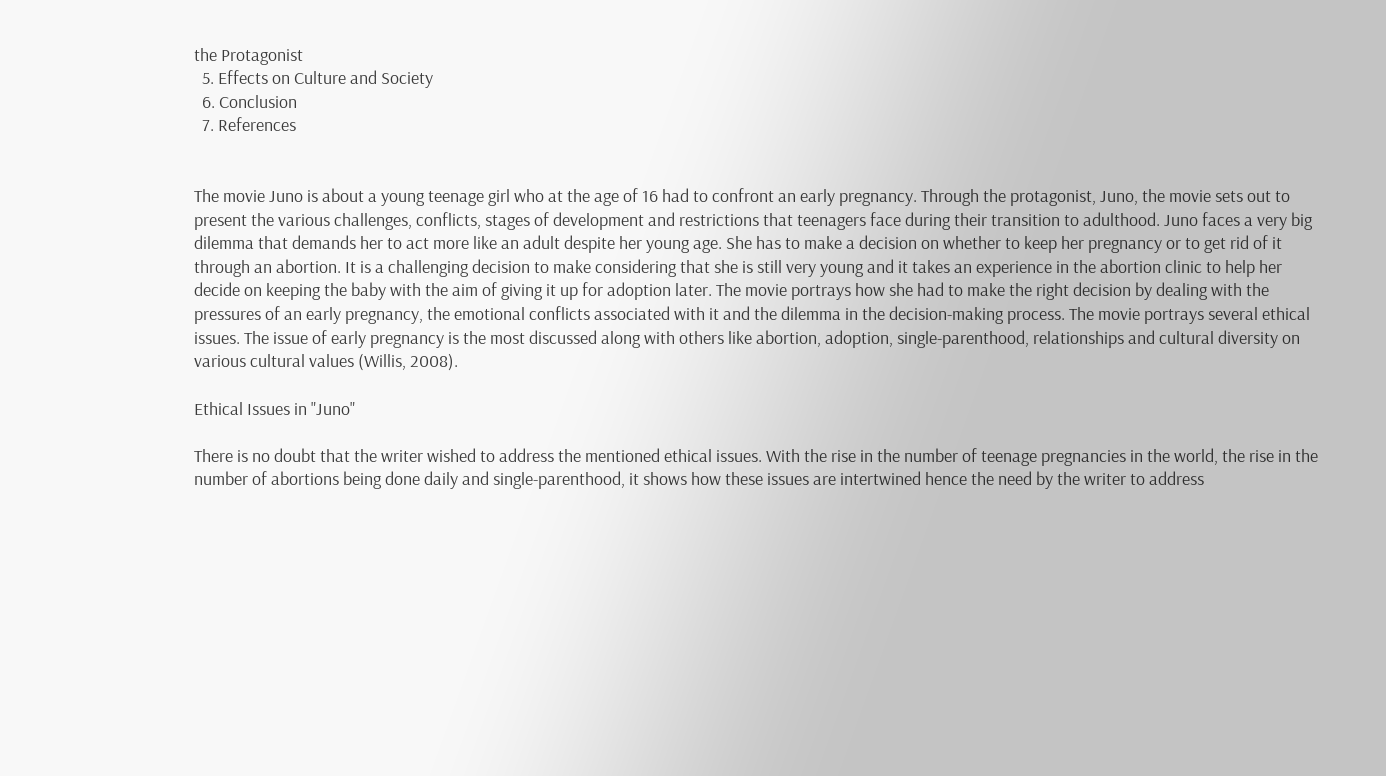the Protagonist
  5. Effects on Culture and Society
  6. Conclusion
  7. References


The movie Juno is about a young teenage girl who at the age of 16 had to confront an early pregnancy. Through the protagonist, Juno, the movie sets out to present the various challenges, conflicts, stages of development and restrictions that teenagers face during their transition to adulthood. Juno faces a very big dilemma that demands her to act more like an adult despite her young age. She has to make a decision on whether to keep her pregnancy or to get rid of it through an abortion. It is a challenging decision to make considering that she is still very young and it takes an experience in the abortion clinic to help her decide on keeping the baby with the aim of giving it up for adoption later. The movie portrays how she had to make the right decision by dealing with the pressures of an early pregnancy, the emotional conflicts associated with it and the dilemma in the decision-making process. The movie portrays several ethical issues. The issue of early pregnancy is the most discussed along with others like abortion, adoption, single-parenthood, relationships and cultural diversity on various cultural values (Willis, 2008).

Ethical Issues in "Juno"

There is no doubt that the writer wished to address the mentioned ethical issues. With the rise in the number of teenage pregnancies in the world, the rise in the number of abortions being done daily and single-parenthood, it shows how these issues are intertwined hence the need by the writer to address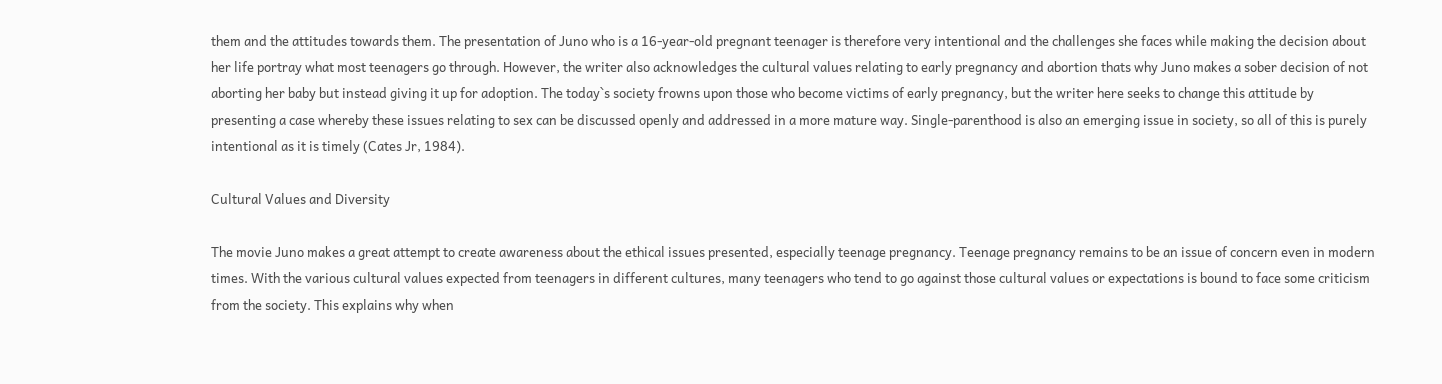them and the attitudes towards them. The presentation of Juno who is a 16-year-old pregnant teenager is therefore very intentional and the challenges she faces while making the decision about her life portray what most teenagers go through. However, the writer also acknowledges the cultural values relating to early pregnancy and abortion thats why Juno makes a sober decision of not aborting her baby but instead giving it up for adoption. The today`s society frowns upon those who become victims of early pregnancy, but the writer here seeks to change this attitude by presenting a case whereby these issues relating to sex can be discussed openly and addressed in a more mature way. Single-parenthood is also an emerging issue in society, so all of this is purely intentional as it is timely (Cates Jr, 1984).

Cultural Values and Diversity

The movie Juno makes a great attempt to create awareness about the ethical issues presented, especially teenage pregnancy. Teenage pregnancy remains to be an issue of concern even in modern times. With the various cultural values expected from teenagers in different cultures, many teenagers who tend to go against those cultural values or expectations is bound to face some criticism from the society. This explains why when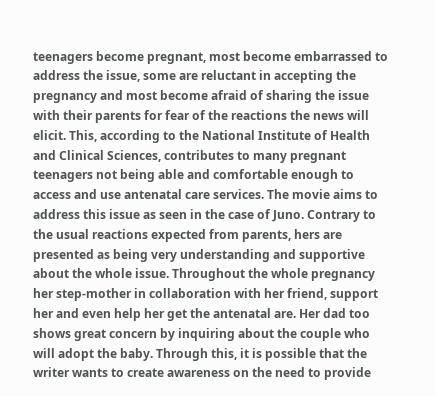teenagers become pregnant, most become embarrassed to address the issue, some are reluctant in accepting the pregnancy and most become afraid of sharing the issue with their parents for fear of the reactions the news will elicit. This, according to the National Institute of Health and Clinical Sciences, contributes to many pregnant teenagers not being able and comfortable enough to access and use antenatal care services. The movie aims to address this issue as seen in the case of Juno. Contrary to the usual reactions expected from parents, hers are presented as being very understanding and supportive about the whole issue. Throughout the whole pregnancy her step-mother in collaboration with her friend, support her and even help her get the antenatal are. Her dad too shows great concern by inquiring about the couple who will adopt the baby. Through this, it is possible that the writer wants to create awareness on the need to provide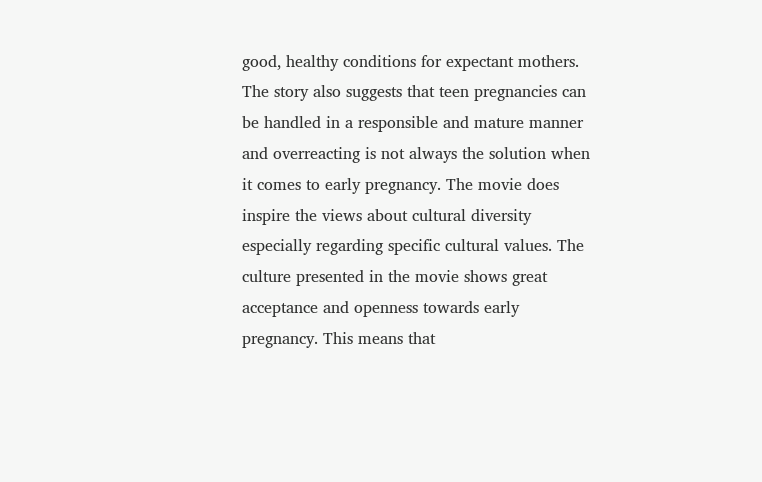good, healthy conditions for expectant mothers. The story also suggests that teen pregnancies can be handled in a responsible and mature manner and overreacting is not always the solution when it comes to early pregnancy. The movie does inspire the views about cultural diversity especially regarding specific cultural values. The culture presented in the movie shows great acceptance and openness towards early pregnancy. This means that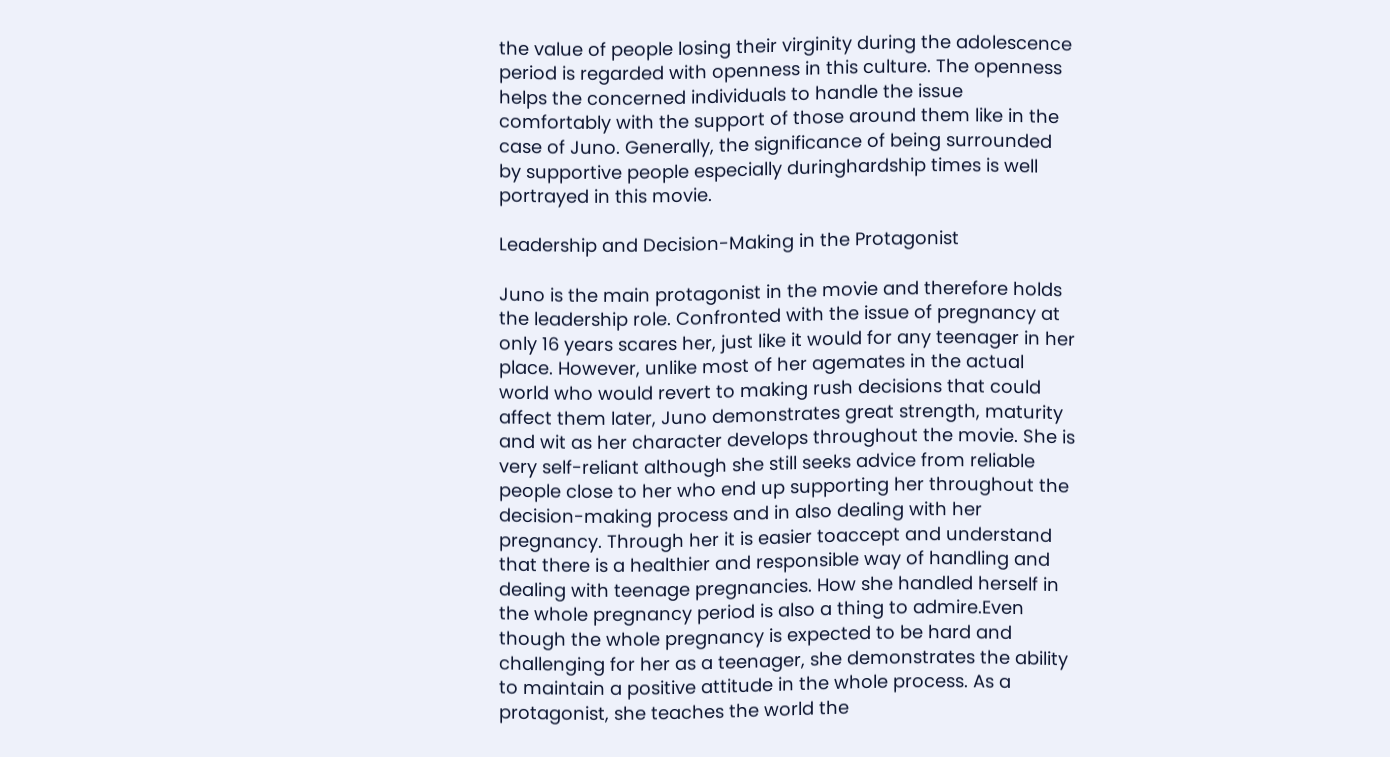the value of people losing their virginity during the adolescence period is regarded with openness in this culture. The openness helps the concerned individuals to handle the issue comfortably with the support of those around them like in the case of Juno. Generally, the significance of being surrounded by supportive people especially duringhardship times is well portrayed in this movie.

Leadership and Decision-Making in the Protagonist

Juno is the main protagonist in the movie and therefore holds the leadership role. Confronted with the issue of pregnancy at only 16 years scares her, just like it would for any teenager in her place. However, unlike most of her agemates in the actual world who would revert to making rush decisions that could affect them later, Juno demonstrates great strength, maturity and wit as her character develops throughout the movie. She is very self-reliant although she still seeks advice from reliable people close to her who end up supporting her throughout the decision-making process and in also dealing with her pregnancy. Through her it is easier toaccept and understand that there is a healthier and responsible way of handling and dealing with teenage pregnancies. How she handled herself in the whole pregnancy period is also a thing to admire.Even though the whole pregnancy is expected to be hard and challenging for her as a teenager, she demonstrates the ability to maintain a positive attitude in the whole process. As a protagonist, she teaches the world the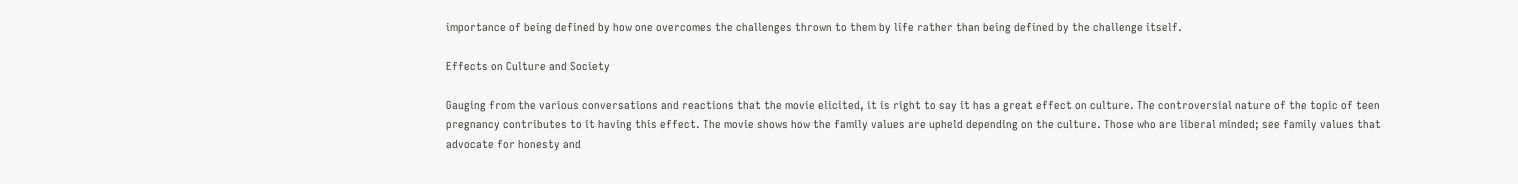importance of being defined by how one overcomes the challenges thrown to them by life rather than being defined by the challenge itself.

Effects on Culture and Society

Gauging from the various conversations and reactions that the movie elicited, it is right to say it has a great effect on culture. The controversial nature of the topic of teen pregnancy contributes to it having this effect. The movie shows how the family values are upheld depending on the culture. Those who are liberal minded; see family values that advocate for honesty and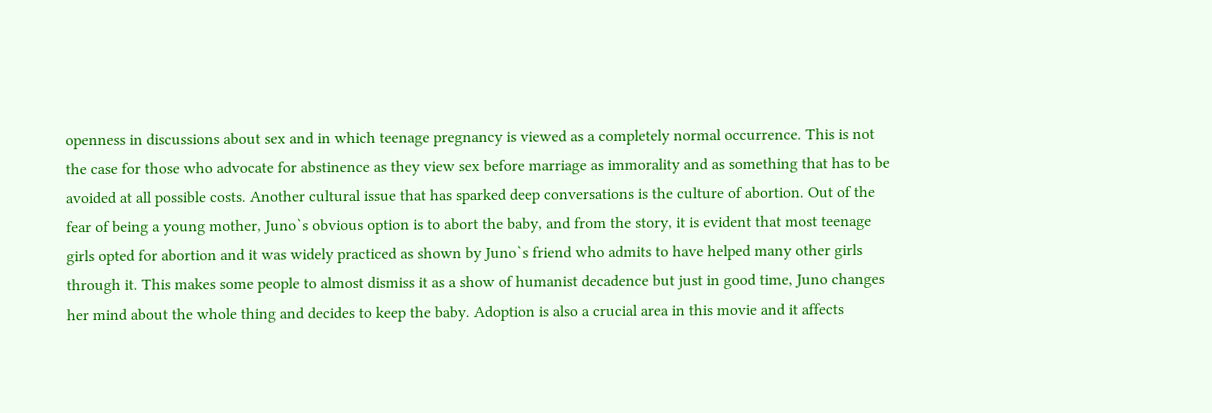openness in discussions about sex and in which teenage pregnancy is viewed as a completely normal occurrence. This is not the case for those who advocate for abstinence as they view sex before marriage as immorality and as something that has to be avoided at all possible costs. Another cultural issue that has sparked deep conversations is the culture of abortion. Out of the fear of being a young mother, Juno`s obvious option is to abort the baby, and from the story, it is evident that most teenage girls opted for abortion and it was widely practiced as shown by Juno`s friend who admits to have helped many other girls through it. This makes some people to almost dismiss it as a show of humanist decadence but just in good time, Juno changes her mind about the whole thing and decides to keep the baby. Adoption is also a crucial area in this movie and it affects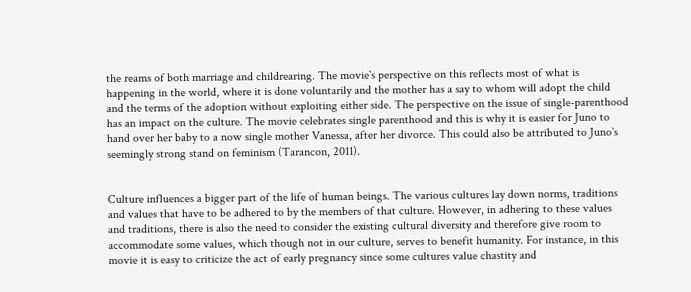the reams of both marriage and childrearing. The movie`s perspective on this reflects most of what is happening in the world, where it is done voluntarily and the mother has a say to whom will adopt the child and the terms of the adoption without exploiting either side. The perspective on the issue of single-parenthood has an impact on the culture. The movie celebrates single parenthood and this is why it is easier for Juno to hand over her baby to a now single mother Vanessa, after her divorce. This could also be attributed to Juno`s seemingly strong stand on feminism (Tarancon, 2011).


Culture influences a bigger part of the life of human beings. The various cultures lay down norms, traditions and values that have to be adhered to by the members of that culture. However, in adhering to these values and traditions, there is also the need to consider the existing cultural diversity and therefore give room to accommodate some values, which though not in our culture, serves to benefit humanity. For instance, in this movie it is easy to criticize the act of early pregnancy since some cultures value chastity and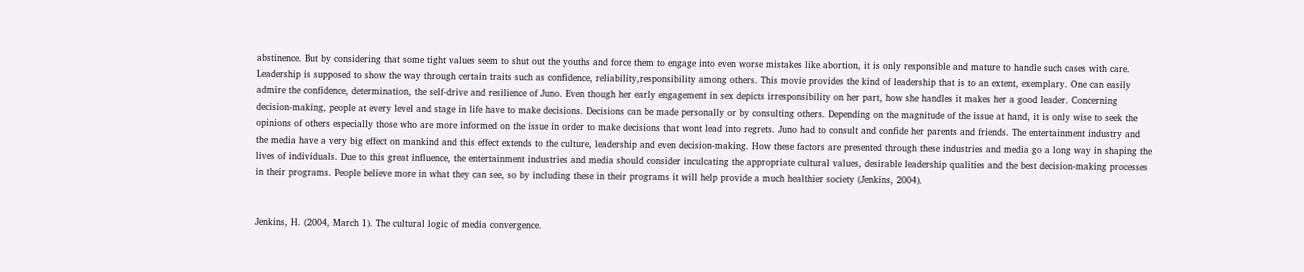abstinence. But by considering that some tight values seem to shut out the youths and force them to engage into even worse mistakes like abortion, it is only responsible and mature to handle such cases with care. Leadership is supposed to show the way through certain traits such as confidence, reliability,responsibility among others. This movie provides the kind of leadership that is to an extent, exemplary. One can easily admire the confidence, determination, the self-drive and resilience of Juno. Even though her early engagement in sex depicts irresponsibility on her part, how she handles it makes her a good leader. Concerning decision-making, people at every level and stage in life have to make decisions. Decisions can be made personally or by consulting others. Depending on the magnitude of the issue at hand, it is only wise to seek the opinions of others especially those who are more informed on the issue in order to make decisions that wont lead into regrets. Juno had to consult and confide her parents and friends. The entertainment industry and the media have a very big effect on mankind and this effect extends to the culture, leadership and even decision-making. How these factors are presented through these industries and media go a long way in shaping the lives of individuals. Due to this great influence, the entertainment industries and media should consider inculcating the appropriate cultural values, desirable leadership qualities and the best decision-making processes in their programs. People believe more in what they can see, so by including these in their programs it will help provide a much healthier society (Jenkins, 2004).


Jenkins, H. (2004, March 1). The cultural logic of media convergence.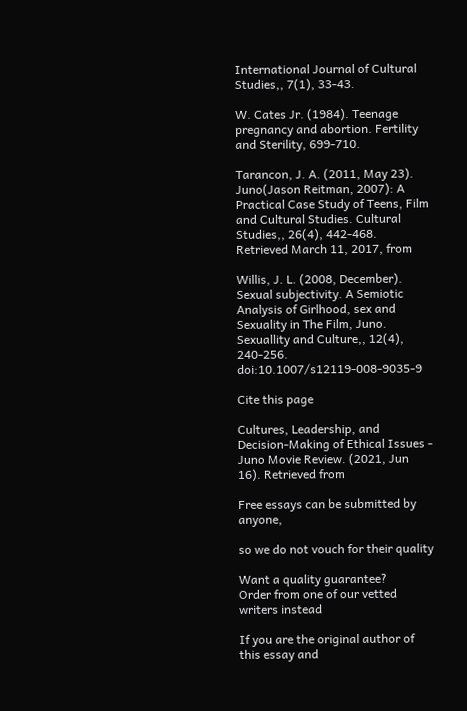International Journal of Cultural Studies,, 7(1), 33-43.

W. Cates Jr. (1984). Teenage pregnancy and abortion. Fertility and Sterility, 699-710.

Tarancon, J. A. (2011, May 23). Juno(Jason Reitman, 2007): A Practical Case Study of Teens, Film and Cultural Studies. Cultural Studies,, 26(4), 442-468. Retrieved March 11, 2017, from

Willis, J. L. (2008, December). Sexual subjectivity. A Semiotic Analysis of Girlhood, sex and Sexuality in The Film, Juno. Sexuallity and Culture,, 12(4), 240-256. doi:10.1007/s12119-008-9035-9

Cite this page

Cultures, Leadership, and Decision-Making of Ethical Issues - Juno Movie Review. (2021, Jun 16). Retrieved from

Free essays can be submitted by anyone,

so we do not vouch for their quality

Want a quality guarantee?
Order from one of our vetted writers instead

If you are the original author of this essay and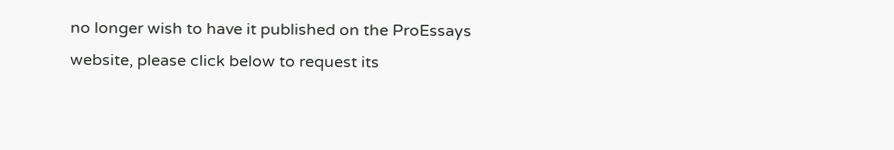no longer wish to have it published on the ProEssays website, please click below to request its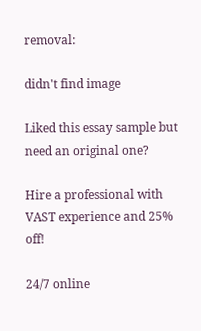removal:

didn't find image

Liked this essay sample but need an original one?

Hire a professional with VAST experience and 25% off!

24/7 online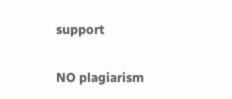support

NO plagiarism